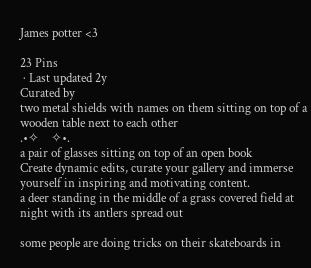James potter <3

23 Pins
 · Last updated 2y
Curated by
two metal shields with names on them sitting on top of a wooden table next to each other
.•✧    ✧•.
a pair of glasses sitting on top of an open book
Create dynamic edits, curate your gallery and immerse yourself in inspiring and motivating content.
a deer standing in the middle of a grass covered field at night with its antlers spread out

some people are doing tricks on their skateboards in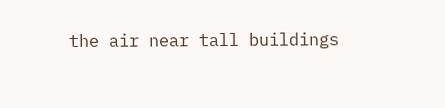the air near tall buildings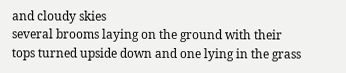and cloudy skies
several brooms laying on the ground with their tops turned upside down and one lying in the grass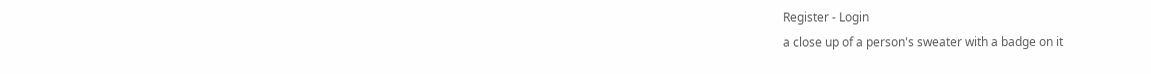Register - Login
a close up of a person's sweater with a badge on it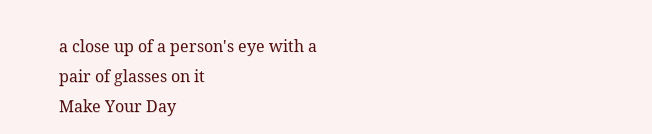a close up of a person's eye with a pair of glasses on it
Make Your Day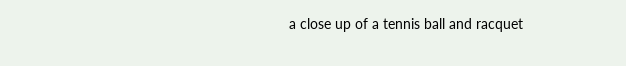a close up of a tennis ball and racquet